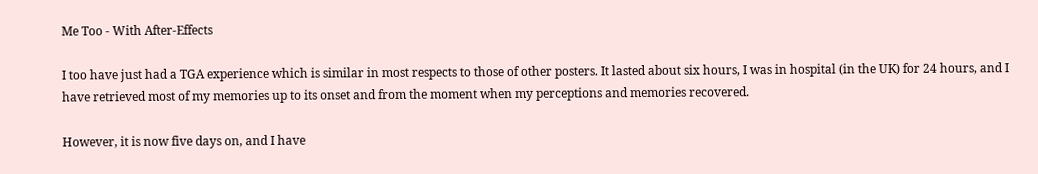Me Too - With After-Effects

I too have just had a TGA experience which is similar in most respects to those of other posters. It lasted about six hours, I was in hospital (in the UK) for 24 hours, and I have retrieved most of my memories up to its onset and from the moment when my perceptions and memories recovered.

However, it is now five days on, and I have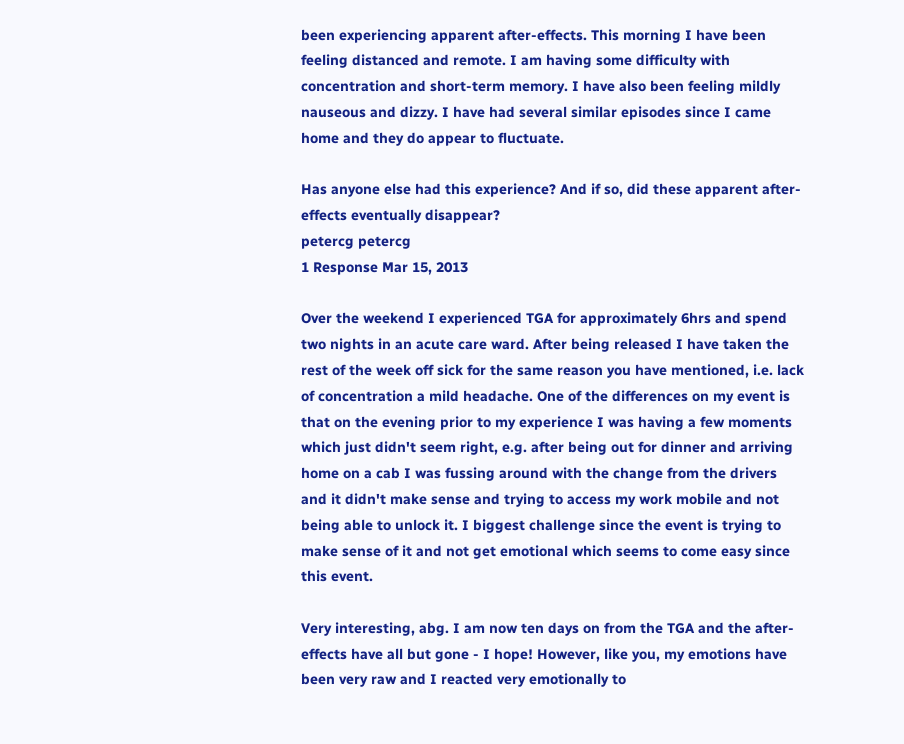been experiencing apparent after-effects. This morning I have been feeling distanced and remote. I am having some difficulty with concentration and short-term memory. I have also been feeling mildly nauseous and dizzy. I have had several similar episodes since I came home and they do appear to fluctuate.

Has anyone else had this experience? And if so, did these apparent after-effects eventually disappear?
petercg petercg
1 Response Mar 15, 2013

Over the weekend I experienced TGA for approximately 6hrs and spend two nights in an acute care ward. After being released I have taken the rest of the week off sick for the same reason you have mentioned, i.e. lack of concentration a mild headache. One of the differences on my event is that on the evening prior to my experience I was having a few moments which just didn't seem right, e.g. after being out for dinner and arriving home on a cab I was fussing around with the change from the drivers and it didn't make sense and trying to access my work mobile and not being able to unlock it. I biggest challenge since the event is trying to make sense of it and not get emotional which seems to come easy since this event.

Very interesting, abg. I am now ten days on from the TGA and the after-effects have all but gone - I hope! However, like you, my emotions have been very raw and I reacted very emotionally to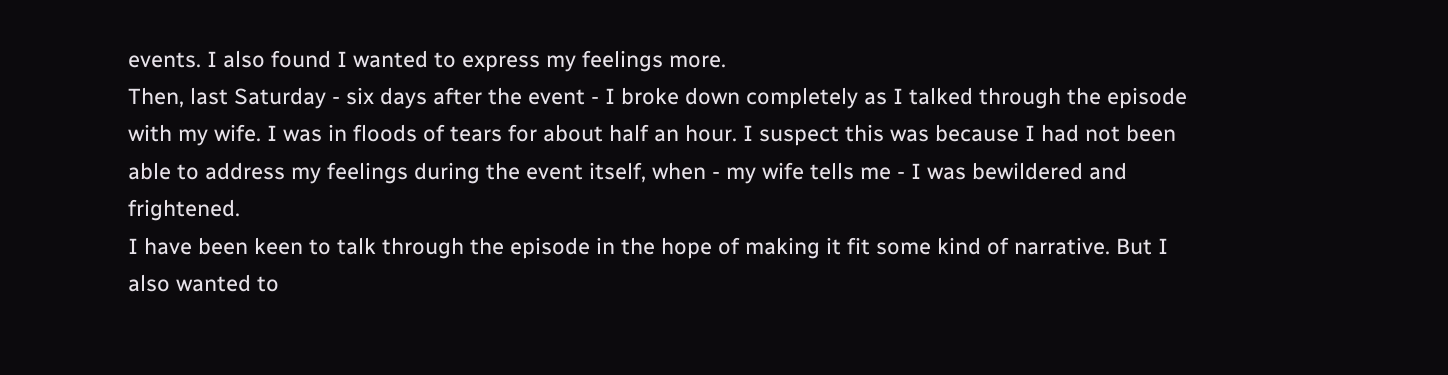events. I also found I wanted to express my feelings more.
Then, last Saturday - six days after the event - I broke down completely as I talked through the episode with my wife. I was in floods of tears for about half an hour. I suspect this was because I had not been able to address my feelings during the event itself, when - my wife tells me - I was bewildered and frightened.
I have been keen to talk through the episode in the hope of making it fit some kind of narrative. But I also wanted to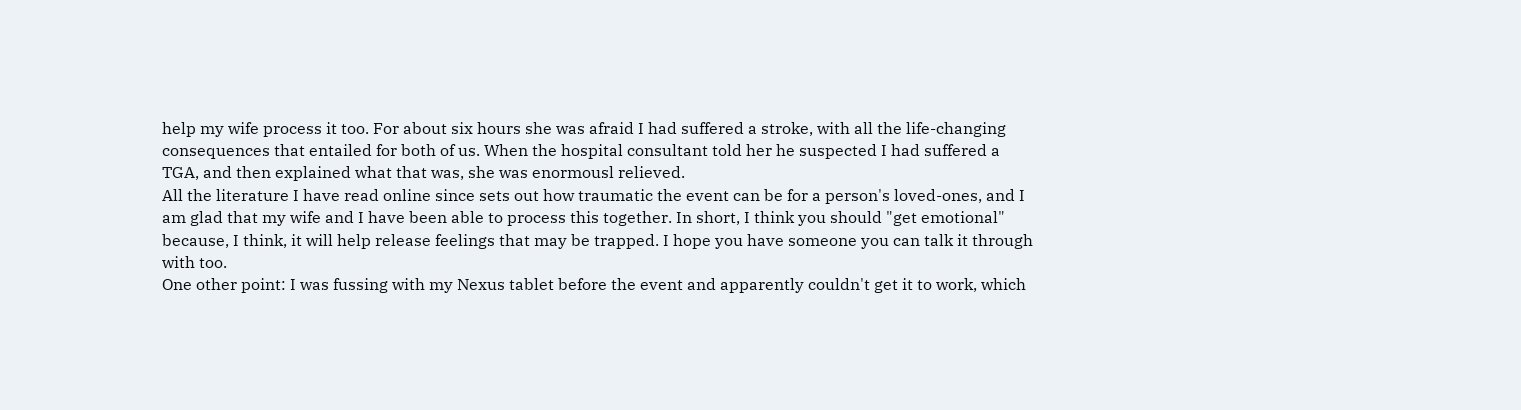help my wife process it too. For about six hours she was afraid I had suffered a stroke, with all the life-changing consequences that entailed for both of us. When the hospital consultant told her he suspected I had suffered a TGA, and then explained what that was, she was enormousl relieved.
All the literature I have read online since sets out how traumatic the event can be for a person's loved-ones, and I am glad that my wife and I have been able to process this together. In short, I think you should "get emotional" because, I think, it will help release feelings that may be trapped. I hope you have someone you can talk it through with too.
One other point: I was fussing with my Nexus tablet before the event and apparently couldn't get it to work, which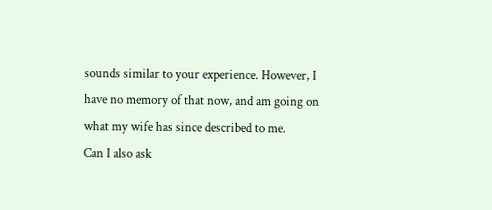sounds similar to your experience. However, I have no memory of that now, and am going on what my wife has since described to me.
Can I also ask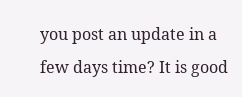you post an update in a few days time? It is good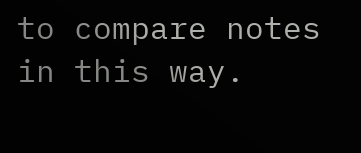to compare notes in this way.